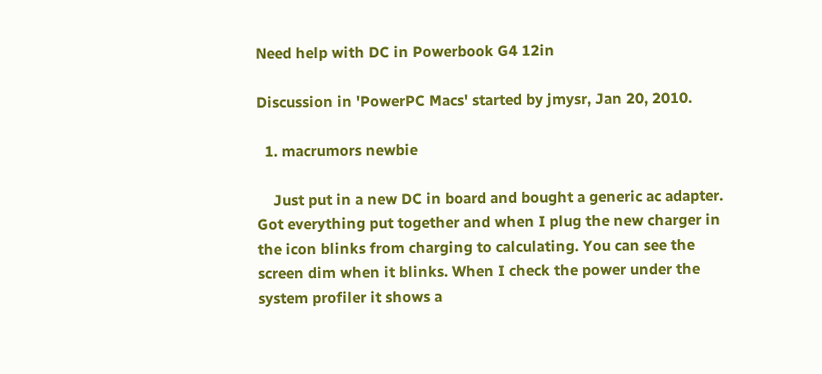Need help with DC in Powerbook G4 12in

Discussion in 'PowerPC Macs' started by jmysr, Jan 20, 2010.

  1. macrumors newbie

    Just put in a new DC in board and bought a generic ac adapter. Got everything put together and when I plug the new charger in the icon blinks from charging to calculating. You can see the screen dim when it blinks. When I check the power under the system profiler it shows a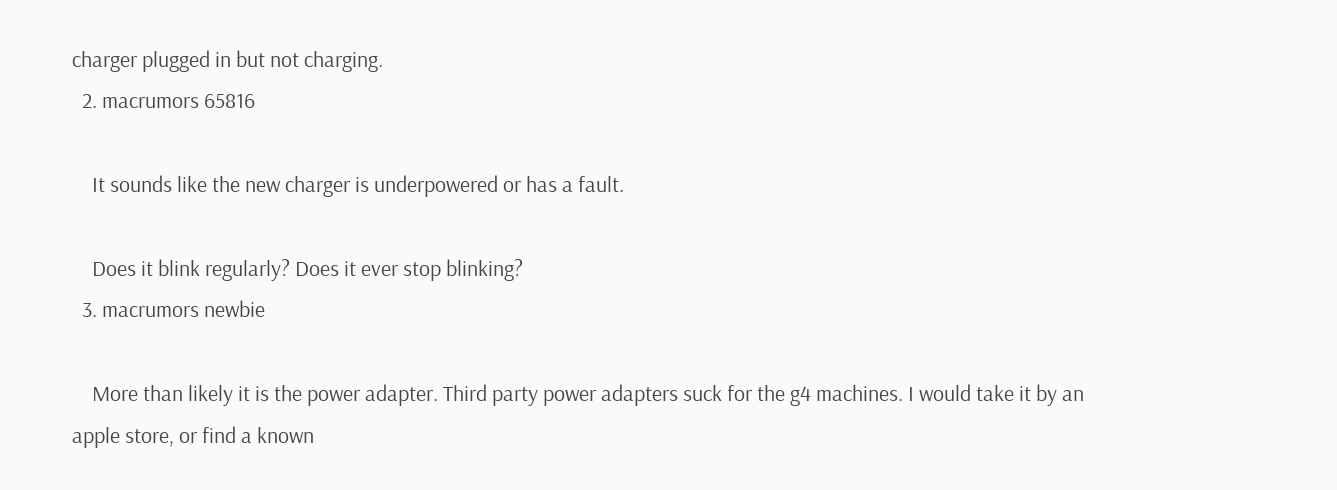charger plugged in but not charging.
  2. macrumors 65816

    It sounds like the new charger is underpowered or has a fault.

    Does it blink regularly? Does it ever stop blinking?
  3. macrumors newbie

    More than likely it is the power adapter. Third party power adapters suck for the g4 machines. I would take it by an apple store, or find a known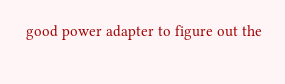good power adapter to figure out the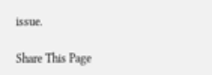issue.

Share This Page